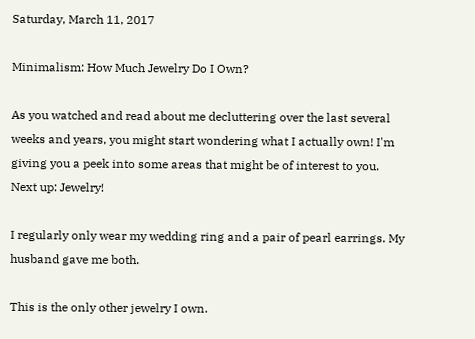Saturday, March 11, 2017

Minimalism: How Much Jewelry Do I Own?

As you watched and read about me decluttering over the last several weeks and years, you might start wondering what I actually own! I'm giving you a peek into some areas that might be of interest to you. Next up: Jewelry!

I regularly only wear my wedding ring and a pair of pearl earrings. My husband gave me both.

This is the only other jewelry I own.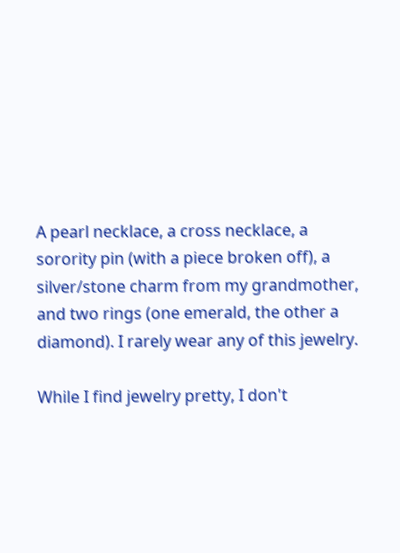A pearl necklace, a cross necklace, a sorority pin (with a piece broken off), a silver/stone charm from my grandmother, and two rings (one emerald, the other a diamond). I rarely wear any of this jewelry.

While I find jewelry pretty, I don't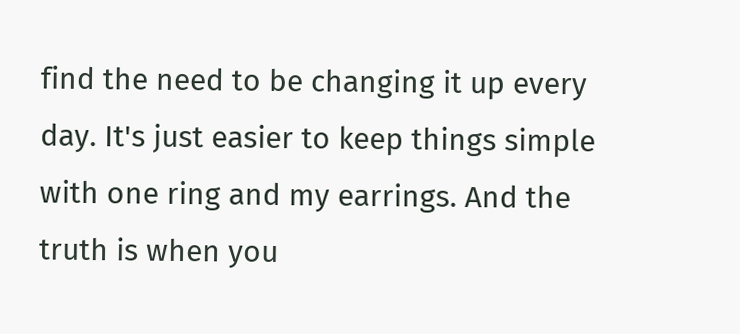find the need to be changing it up every day. It's just easier to keep things simple with one ring and my earrings. And the truth is when you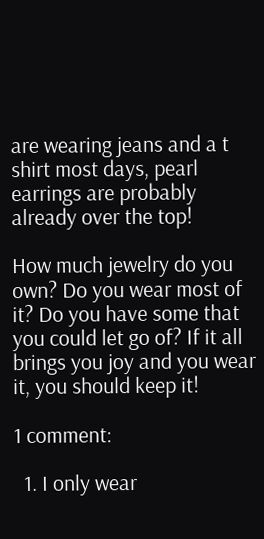are wearing jeans and a t shirt most days, pearl earrings are probably already over the top!

How much jewelry do you own? Do you wear most of it? Do you have some that you could let go of? If it all brings you joy and you wear it, you should keep it!

1 comment:

  1. I only wear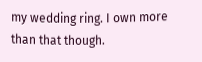my wedding ring. I own more than that though.